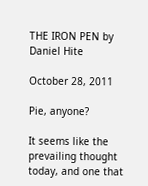THE IRON PEN by Daniel Hite

October 28, 2011

Pie, anyone?

It seems like the prevailing thought today, and one that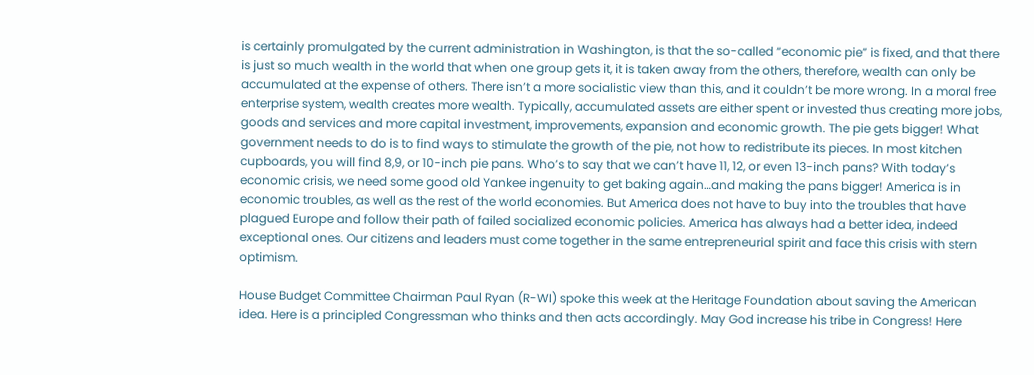is certainly promulgated by the current administration in Washington, is that the so-called “economic pie” is fixed, and that there is just so much wealth in the world that when one group gets it, it is taken away from the others, therefore, wealth can only be accumulated at the expense of others. There isn’t a more socialistic view than this, and it couldn’t be more wrong. In a moral free enterprise system, wealth creates more wealth. Typically, accumulated assets are either spent or invested thus creating more jobs, goods and services and more capital investment, improvements, expansion and economic growth. The pie gets bigger! What government needs to do is to find ways to stimulate the growth of the pie, not how to redistribute its pieces. In most kitchen cupboards, you will find 8,9, or 10-inch pie pans. Who’s to say that we can’t have 11, 12, or even 13-inch pans? With today’s economic crisis, we need some good old Yankee ingenuity to get baking again…and making the pans bigger! America is in economic troubles, as well as the rest of the world economies. But America does not have to buy into the troubles that have plagued Europe and follow their path of failed socialized economic policies. America has always had a better idea, indeed exceptional ones. Our citizens and leaders must come together in the same entrepreneurial spirit and face this crisis with stern optimism.

House Budget Committee Chairman Paul Ryan (R-WI) spoke this week at the Heritage Foundation about saving the American idea. Here is a principled Congressman who thinks and then acts accordingly. May God increase his tribe in Congress! Here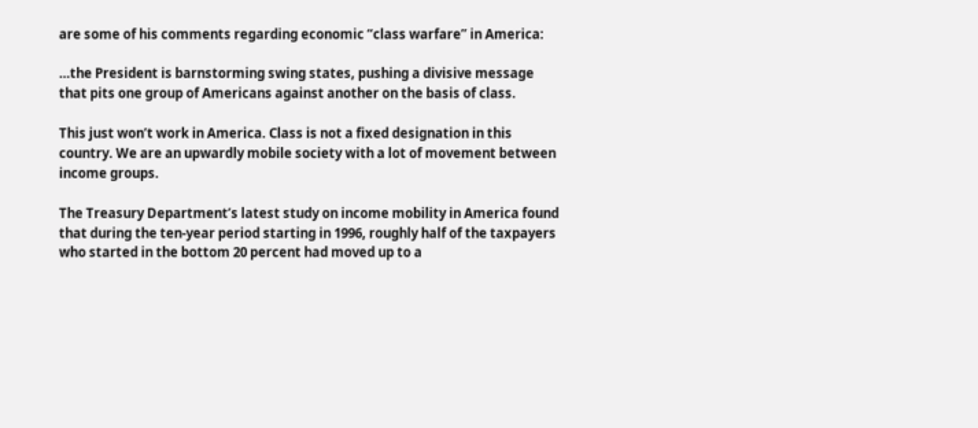are some of his comments regarding economic “class warfare” in America:

…the President is barnstorming swing states, pushing a divisive message that pits one group of Americans against another on the basis of class.

This just won’t work in America. Class is not a fixed designation in this country. We are an upwardly mobile society with a lot of movement between income groups.

The Treasury Department’s latest study on income mobility in America found that during the ten-year period starting in 1996, roughly half of the taxpayers who started in the bottom 20 percent had moved up to a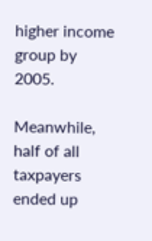higher income group by 2005.

Meanwhile, half of all taxpayers ended up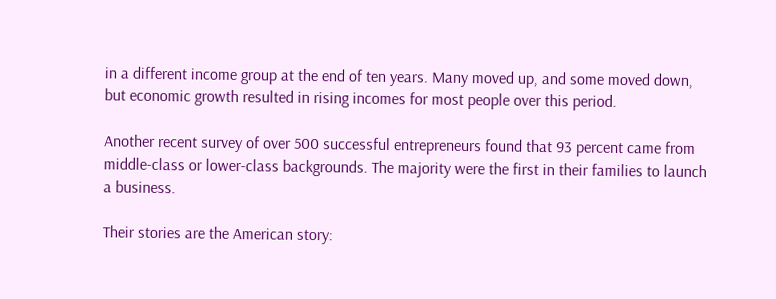in a different income group at the end of ten years. Many moved up, and some moved down, but economic growth resulted in rising incomes for most people over this period.

Another recent survey of over 500 successful entrepreneurs found that 93 percent came from middle-class or lower-class backgrounds. The majority were the first in their families to launch a business.

Their stories are the American story: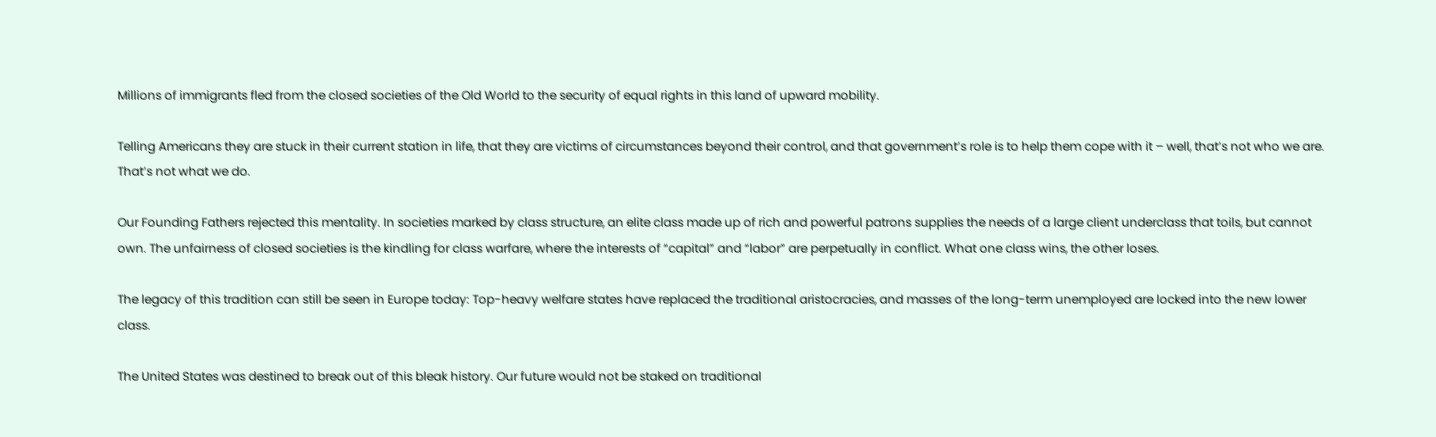Millions of immigrants fled from the closed societies of the Old World to the security of equal rights in this land of upward mobility.

Telling Americans they are stuck in their current station in life, that they are victims of circumstances beyond their control, and that government’s role is to help them cope with it – well, that’s not who we are. That’s not what we do.

Our Founding Fathers rejected this mentality. In societies marked by class structure, an elite class made up of rich and powerful patrons supplies the needs of a large client underclass that toils, but cannot own. The unfairness of closed societies is the kindling for class warfare, where the interests of “capital” and “labor” are perpetually in conflict. What one class wins, the other loses.

The legacy of this tradition can still be seen in Europe today: Top-heavy welfare states have replaced the traditional aristocracies, and masses of the long-term unemployed are locked into the new lower class.

The United States was destined to break out of this bleak history. Our future would not be staked on traditional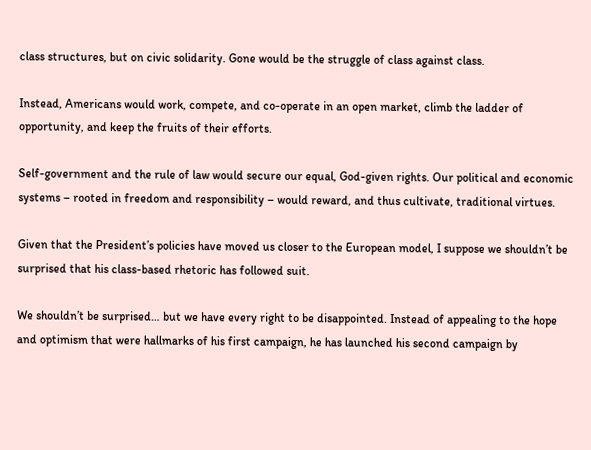class structures, but on civic solidarity. Gone would be the struggle of class against class.

Instead, Americans would work, compete, and co-operate in an open market, climb the ladder of opportunity, and keep the fruits of their efforts.

Self-government and the rule of law would secure our equal, God-given rights. Our political and economic systems – rooted in freedom and responsibility – would reward, and thus cultivate, traditional virtues.

Given that the President’s policies have moved us closer to the European model, I suppose we shouldn’t be surprised that his class-based rhetoric has followed suit.

We shouldn’t be surprised… but we have every right to be disappointed. Instead of appealing to the hope and optimism that were hallmarks of his first campaign, he has launched his second campaign by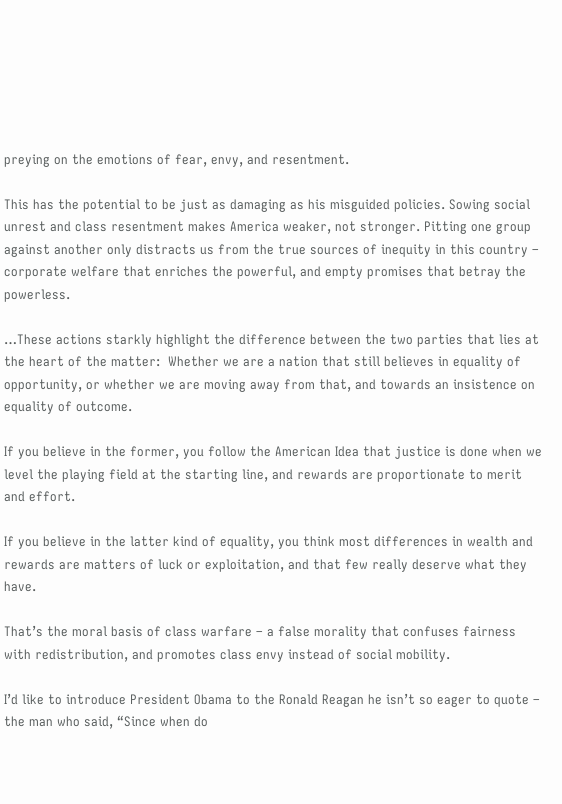preying on the emotions of fear, envy, and resentment.

This has the potential to be just as damaging as his misguided policies. Sowing social unrest and class resentment makes America weaker, not stronger. Pitting one group against another only distracts us from the true sources of inequity in this country – corporate welfare that enriches the powerful, and empty promises that betray the powerless.

…These actions starkly highlight the difference between the two parties that lies at the heart of the matter:  Whether we are a nation that still believes in equality of opportunity, or whether we are moving away from that, and towards an insistence on equality of outcome.

If you believe in the former, you follow the American Idea that justice is done when we level the playing field at the starting line, and rewards are proportionate to merit and effort.

If you believe in the latter kind of equality, you think most differences in wealth and rewards are matters of luck or exploitation, and that few really deserve what they have.

That’s the moral basis of class warfare – a false morality that confuses fairness with redistribution, and promotes class envy instead of social mobility.

I’d like to introduce President Obama to the Ronald Reagan he isn’t so eager to quote – the man who said, “Since when do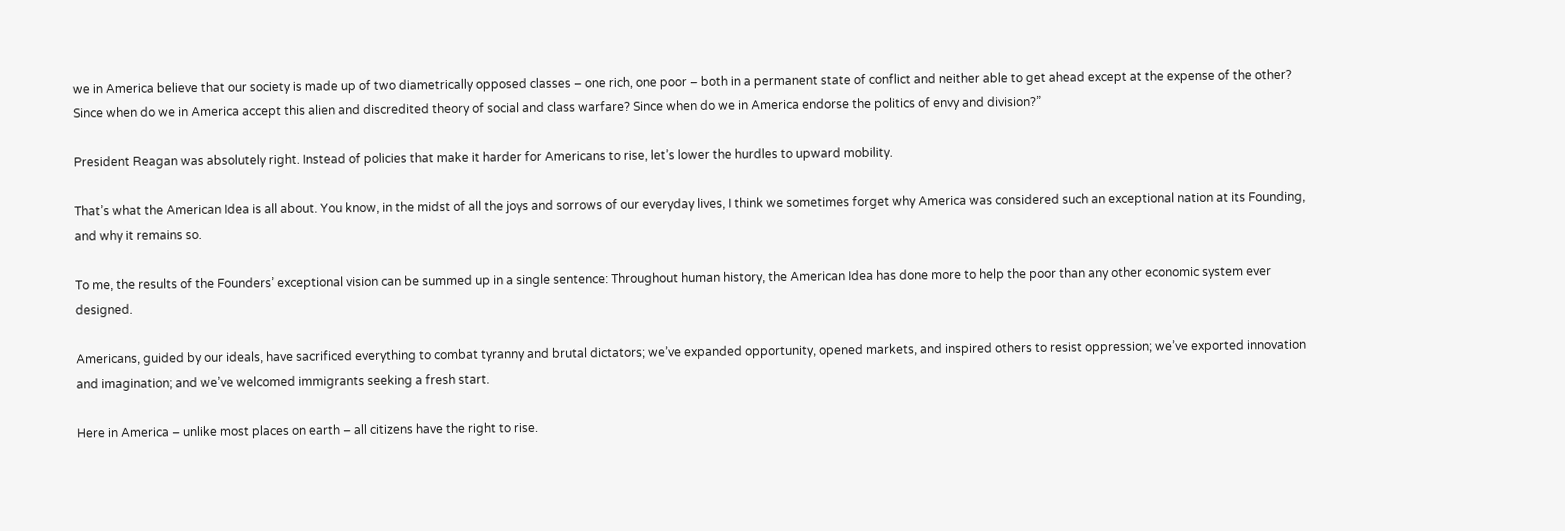we in America believe that our society is made up of two diametrically opposed classes – one rich, one poor – both in a permanent state of conflict and neither able to get ahead except at the expense of the other? Since when do we in America accept this alien and discredited theory of social and class warfare? Since when do we in America endorse the politics of envy and division?”

President Reagan was absolutely right. Instead of policies that make it harder for Americans to rise, let’s lower the hurdles to upward mobility.

That’s what the American Idea is all about. You know, in the midst of all the joys and sorrows of our everyday lives, I think we sometimes forget why America was considered such an exceptional nation at its Founding, and why it remains so.

To me, the results of the Founders’ exceptional vision can be summed up in a single sentence: Throughout human history, the American Idea has done more to help the poor than any other economic system ever designed.

Americans, guided by our ideals, have sacrificed everything to combat tyranny and brutal dictators; we’ve expanded opportunity, opened markets, and inspired others to resist oppression; we’ve exported innovation and imagination; and we’ve welcomed immigrants seeking a fresh start.

Here in America – unlike most places on earth – all citizens have the right to rise.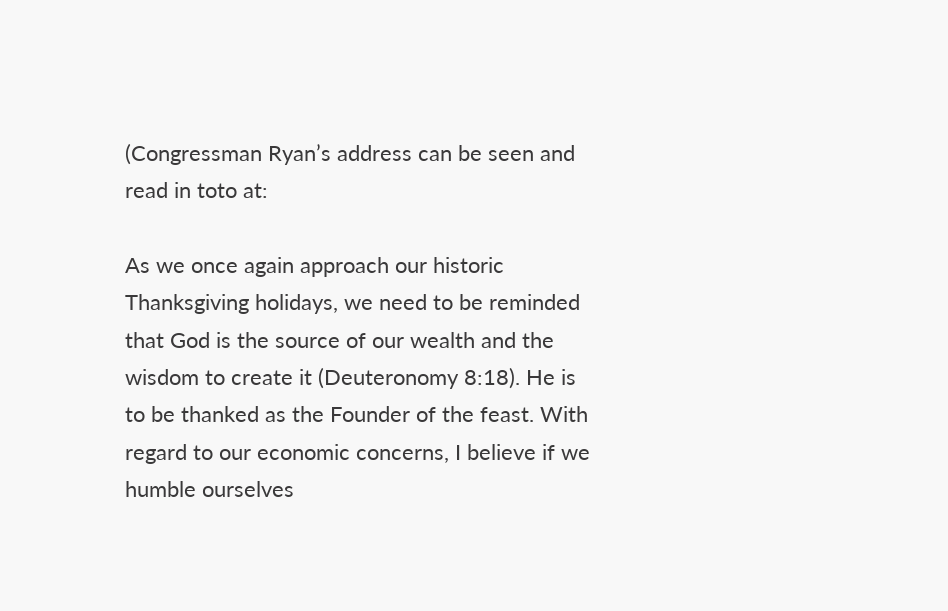(Congressman Ryan’s address can be seen and read in toto at:

As we once again approach our historic Thanksgiving holidays, we need to be reminded that God is the source of our wealth and the wisdom to create it (Deuteronomy 8:18). He is to be thanked as the Founder of the feast. With regard to our economic concerns, I believe if we humble ourselves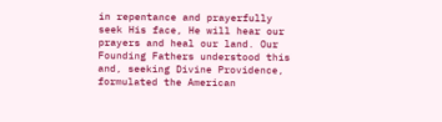in repentance and prayerfully seek His face, He will hear our prayers and heal our land. Our Founding Fathers understood this and, seeking Divine Providence, formulated the American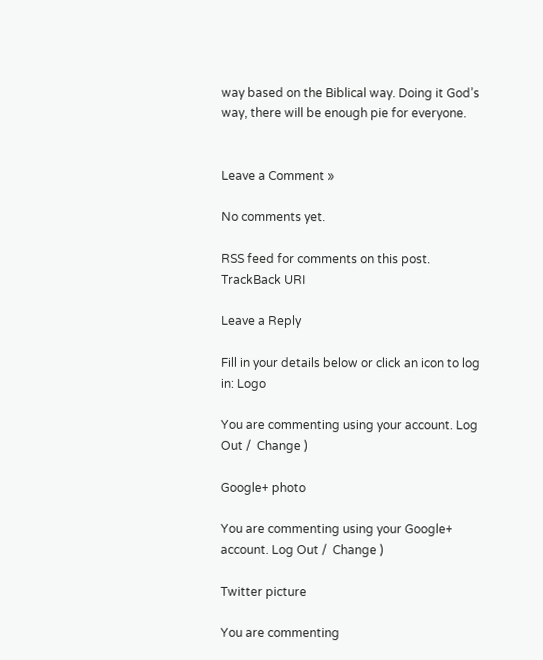way based on the Biblical way. Doing it God’s way, there will be enough pie for everyone.


Leave a Comment »

No comments yet.

RSS feed for comments on this post. TrackBack URI

Leave a Reply

Fill in your details below or click an icon to log in: Logo

You are commenting using your account. Log Out /  Change )

Google+ photo

You are commenting using your Google+ account. Log Out /  Change )

Twitter picture

You are commenting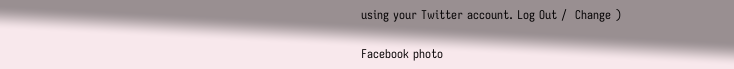using your Twitter account. Log Out /  Change )

Facebook photo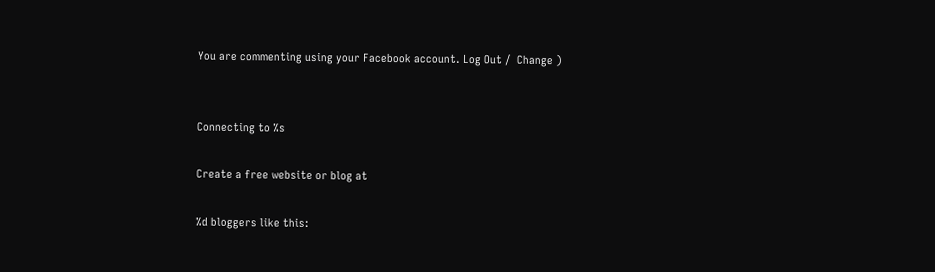You are commenting using your Facebook account. Log Out /  Change )


Connecting to %s

Create a free website or blog at

%d bloggers like this: